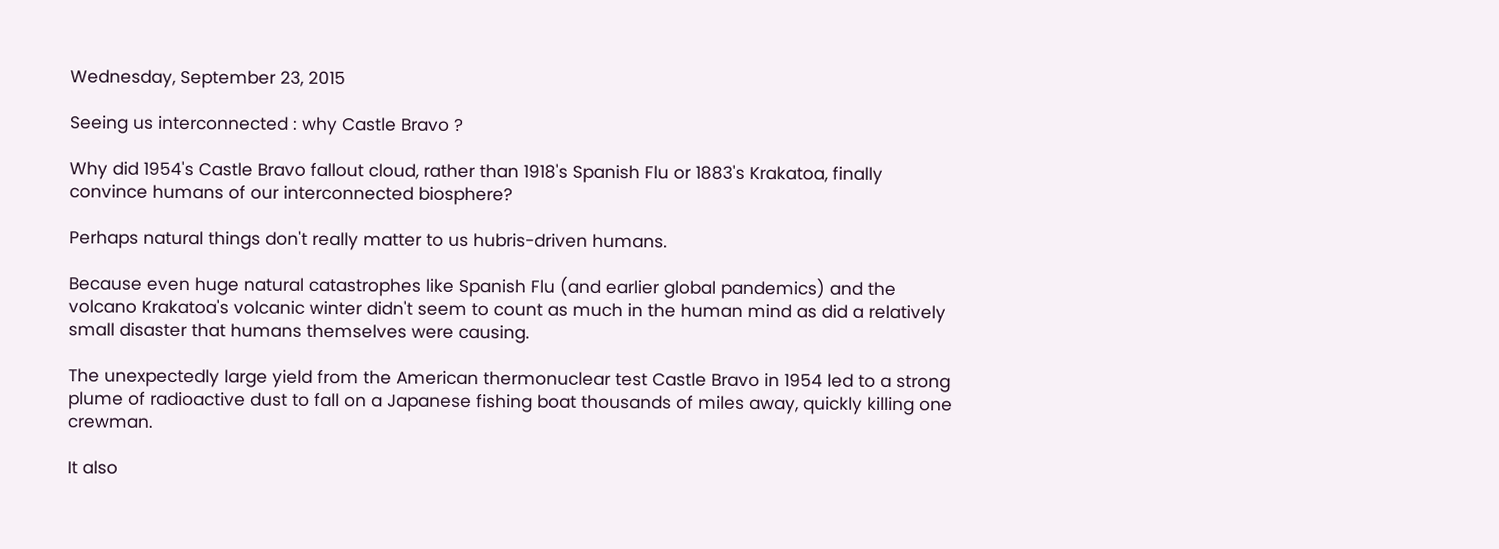Wednesday, September 23, 2015

Seeing us interconnected : why Castle Bravo ?

Why did 1954's Castle Bravo fallout cloud, rather than 1918's Spanish Flu or 1883's Krakatoa, finally convince humans of our interconnected biosphere?

Perhaps natural things don't really matter to us hubris-driven humans.

Because even huge natural catastrophes like Spanish Flu (and earlier global pandemics) and the volcano Krakatoa's volcanic winter didn't seem to count as much in the human mind as did a relatively small disaster that humans themselves were causing.

The unexpectedly large yield from the American thermonuclear test Castle Bravo in 1954 led to a strong plume of radioactive dust to fall on a Japanese fishing boat thousands of miles away, quickly killing one crewman.

It also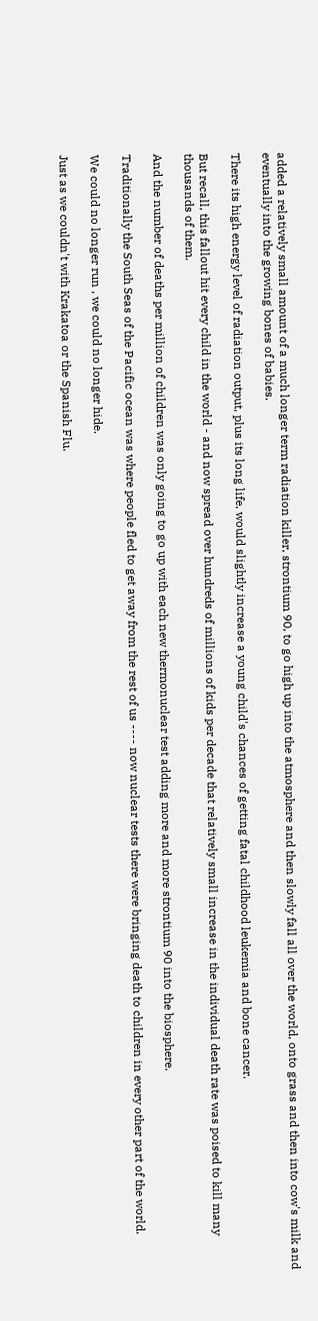added a relatively small amount of a much longer term radiation killer, strontium 90, to go high up into the atmosphere and then slowly fall all over the world, onto grass and then into cow's milk and eventually into the growing bones of babies.

There its high energy level of radiation output, plus its long life, would slightly increase a young child's chances of getting fatal childhood leukemia and bone cancer.

But recall, this fallout hit every child in the world - and now spread over hundreds of millions of kids per decade that relatively small increase in the individual death rate was poised to kill many thousands of them.

And the number of deaths per million of children was only going to go up with each new thermonuclear test adding more and more strontium 90 into the biosphere.

Traditionally the South Seas of the Pacific ocean was where people fled to get away from the rest of us ---- now nuclear tests there were bringing death to children in every other part of the world.

We could no longer run , we could no longer hide.

Just as we couldn't with Krakatoa or the Spanish Flu.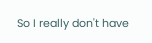So I really don't have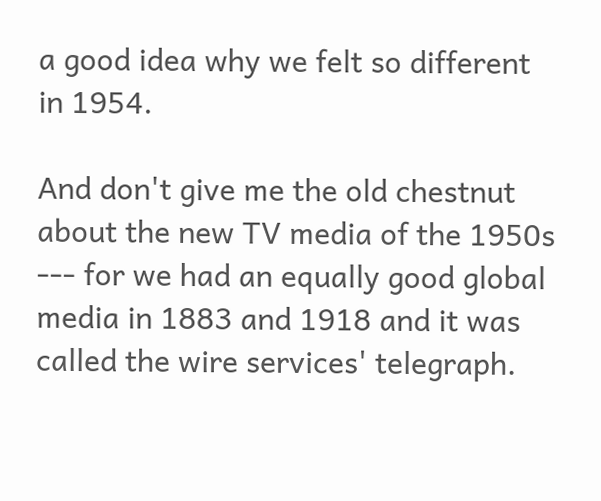a good idea why we felt so different in 1954.

And don't give me the old chestnut about the new TV media of the 1950s --- for we had an equally good global media in 1883 and 1918 and it was called the wire services' telegraph.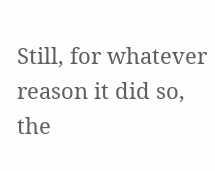Still, for whatever reason it did so, the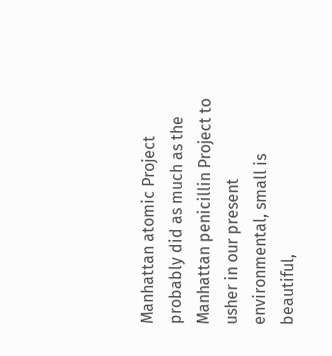Manhattan atomic Project probably did as much as the Manhattan penicillin Project to usher in our present environmental, small is beautiful,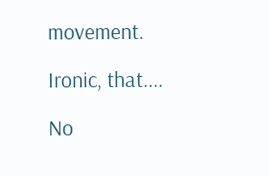movement.

Ironic, that....

No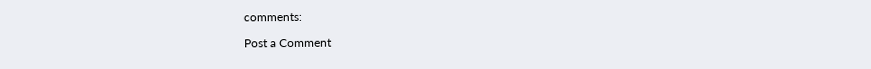comments:

Post a Comment